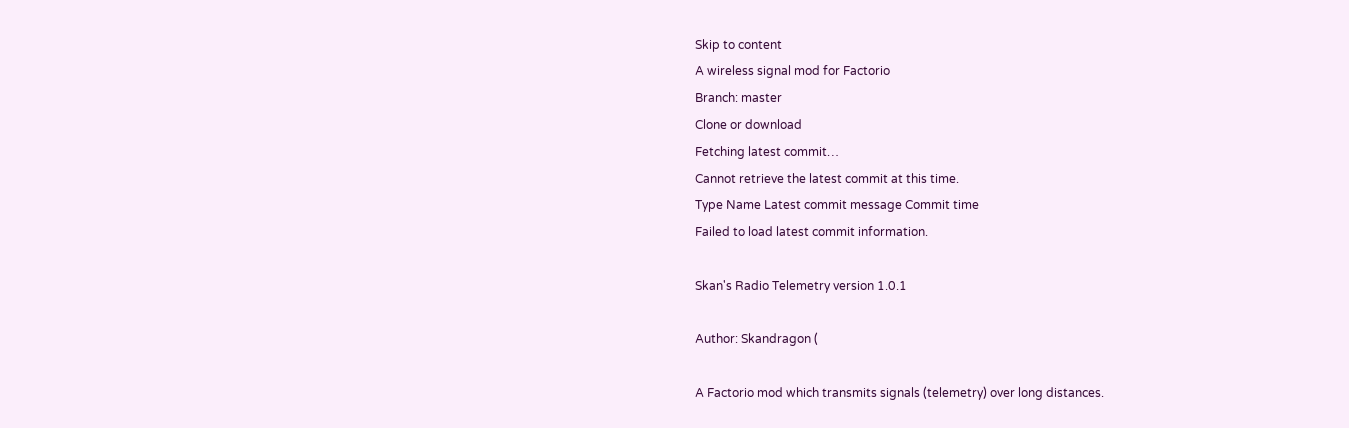Skip to content
A wireless signal mod for Factorio
Branch: master
Clone or download
Fetching latest commit…
Cannot retrieve the latest commit at this time.
Type Name Latest commit message Commit time
Failed to load latest commit information.

Skan's Radio Telemetry version 1.0.1

Author: Skandragon (

A Factorio mod which transmits signals (telemetry) over long distances.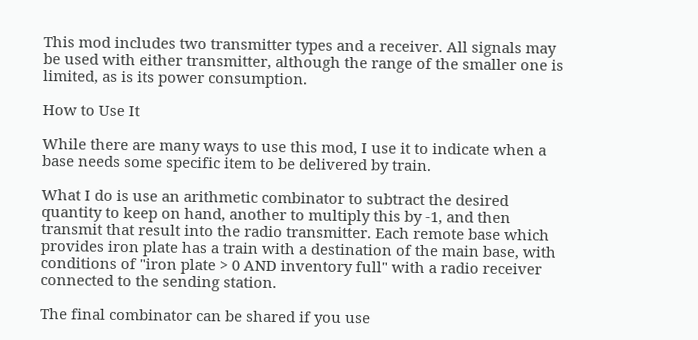This mod includes two transmitter types and a receiver. All signals may be used with either transmitter, although the range of the smaller one is limited, as is its power consumption.

How to Use It

While there are many ways to use this mod, I use it to indicate when a base needs some specific item to be delivered by train.

What I do is use an arithmetic combinator to subtract the desired quantity to keep on hand, another to multiply this by -1, and then transmit that result into the radio transmitter. Each remote base which provides iron plate has a train with a destination of the main base, with conditions of "iron plate > 0 AND inventory full" with a radio receiver connected to the sending station.

The final combinator can be shared if you use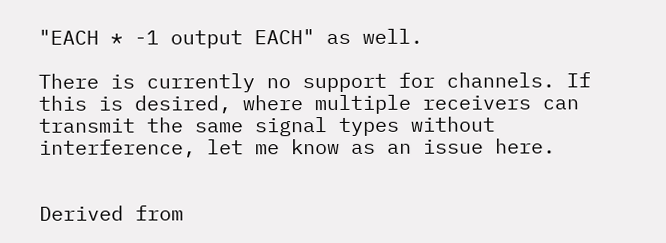"EACH * -1 output EACH" as well.

There is currently no support for channels. If this is desired, where multiple receivers can transmit the same signal types without interference, let me know as an issue here.


Derived from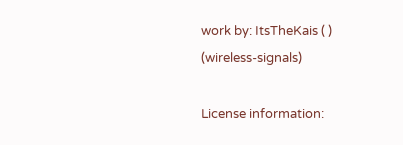work by: ItsTheKais ( ) (wireless-signals)

License information: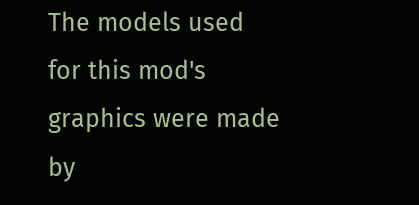The models used for this mod's graphics were made by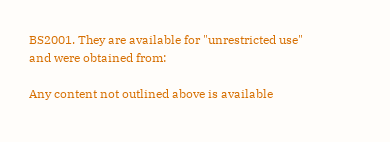BS2001. They are available for "unrestricted use" and were obtained from:

Any content not outlined above is available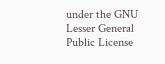under the GNU Lesser General Public License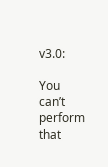v3.0:

You can’t perform that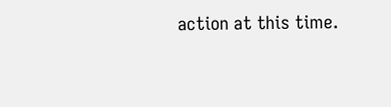action at this time.